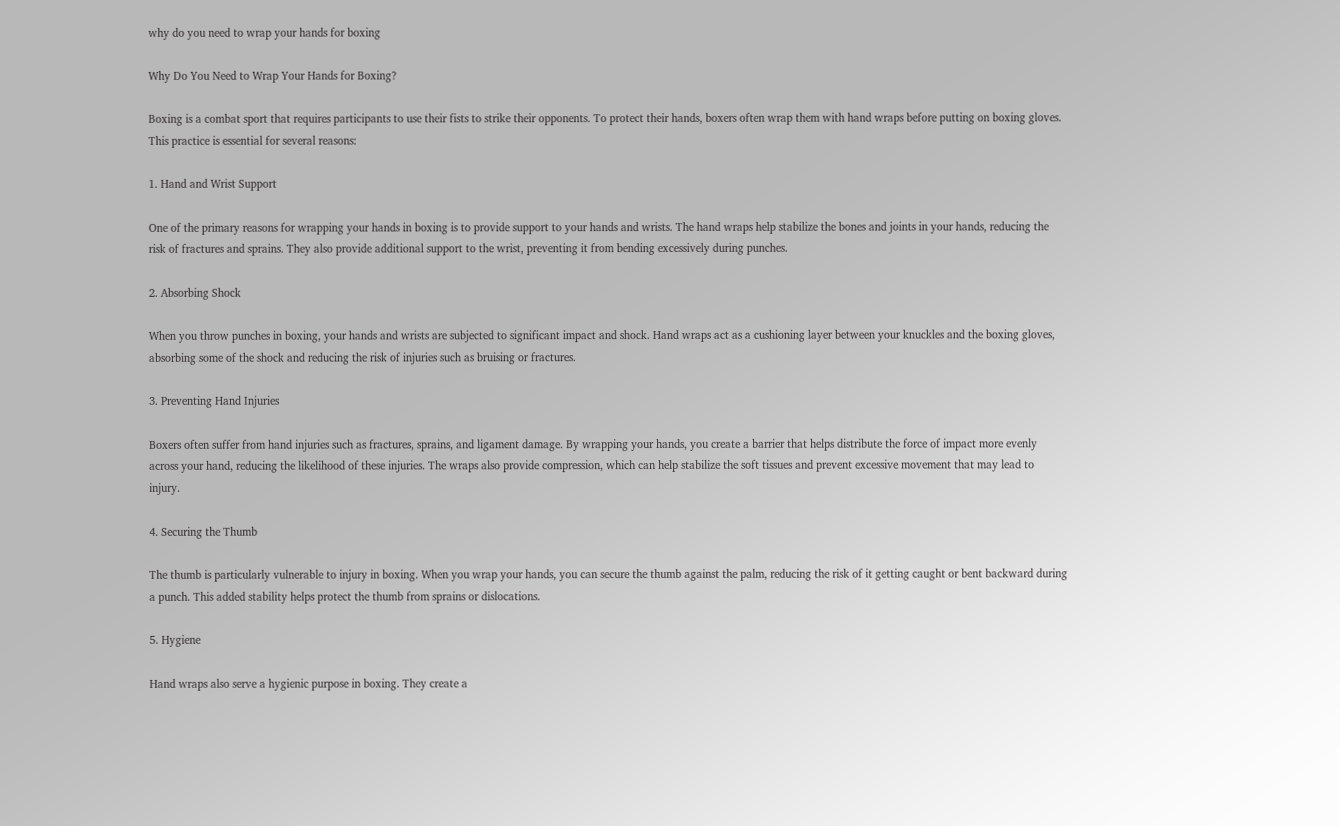why do you need to wrap your hands for boxing

Why Do You Need to Wrap Your Hands for Boxing?

Boxing is a combat sport that requires participants to use their fists to strike their opponents. To protect their hands, boxers often wrap them with hand wraps before putting on boxing gloves. This practice is essential for several reasons:

1. Hand and Wrist Support

One of the primary reasons for wrapping your hands in boxing is to provide support to your hands and wrists. The hand wraps help stabilize the bones and joints in your hands, reducing the risk of fractures and sprains. They also provide additional support to the wrist, preventing it from bending excessively during punches.

2. Absorbing Shock

When you throw punches in boxing, your hands and wrists are subjected to significant impact and shock. Hand wraps act as a cushioning layer between your knuckles and the boxing gloves, absorbing some of the shock and reducing the risk of injuries such as bruising or fractures.

3. Preventing Hand Injuries

Boxers often suffer from hand injuries such as fractures, sprains, and ligament damage. By wrapping your hands, you create a barrier that helps distribute the force of impact more evenly across your hand, reducing the likelihood of these injuries. The wraps also provide compression, which can help stabilize the soft tissues and prevent excessive movement that may lead to injury.

4. Securing the Thumb

The thumb is particularly vulnerable to injury in boxing. When you wrap your hands, you can secure the thumb against the palm, reducing the risk of it getting caught or bent backward during a punch. This added stability helps protect the thumb from sprains or dislocations.

5. Hygiene

Hand wraps also serve a hygienic purpose in boxing. They create a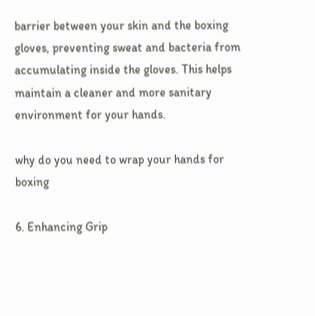barrier between your skin and the boxing gloves, preventing sweat and bacteria from accumulating inside the gloves. This helps maintain a cleaner and more sanitary environment for your hands.

why do you need to wrap your hands for boxing

6. Enhancing Grip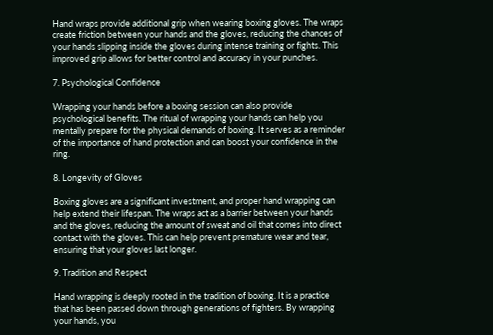Hand wraps provide additional grip when wearing boxing gloves. The wraps create friction between your hands and the gloves, reducing the chances of your hands slipping inside the gloves during intense training or fights. This improved grip allows for better control and accuracy in your punches.

7. Psychological Confidence

Wrapping your hands before a boxing session can also provide psychological benefits. The ritual of wrapping your hands can help you mentally prepare for the physical demands of boxing. It serves as a reminder of the importance of hand protection and can boost your confidence in the ring.

8. Longevity of Gloves

Boxing gloves are a significant investment, and proper hand wrapping can help extend their lifespan. The wraps act as a barrier between your hands and the gloves, reducing the amount of sweat and oil that comes into direct contact with the gloves. This can help prevent premature wear and tear, ensuring that your gloves last longer.

9. Tradition and Respect

Hand wrapping is deeply rooted in the tradition of boxing. It is a practice that has been passed down through generations of fighters. By wrapping your hands, you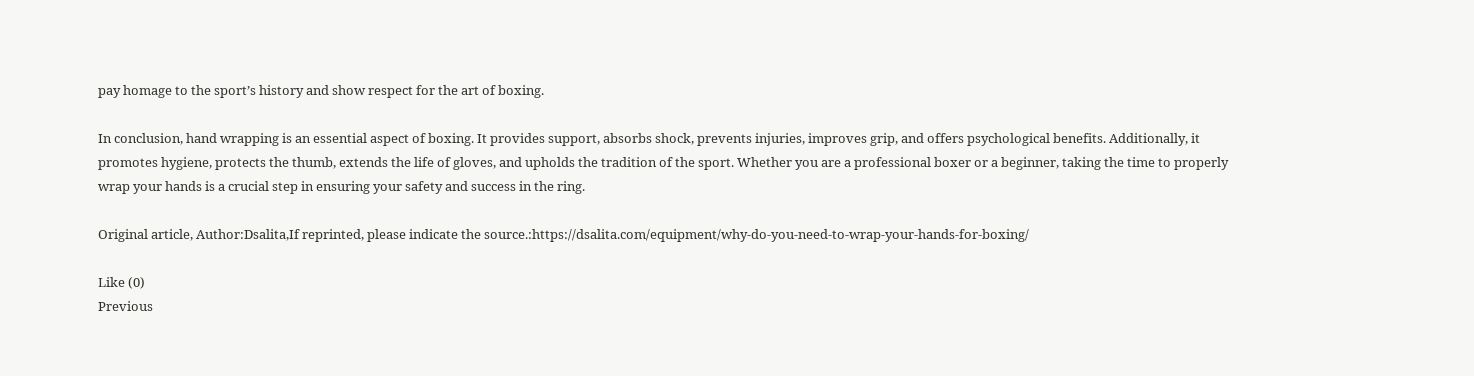pay homage to the sport’s history and show respect for the art of boxing.

In conclusion, hand wrapping is an essential aspect of boxing. It provides support, absorbs shock, prevents injuries, improves grip, and offers psychological benefits. Additionally, it promotes hygiene, protects the thumb, extends the life of gloves, and upholds the tradition of the sport. Whether you are a professional boxer or a beginner, taking the time to properly wrap your hands is a crucial step in ensuring your safety and success in the ring.

Original article, Author:Dsalita,If reprinted, please indicate the source.:https://dsalita.com/equipment/why-do-you-need-to-wrap-your-hands-for-boxing/

Like (0)
Previous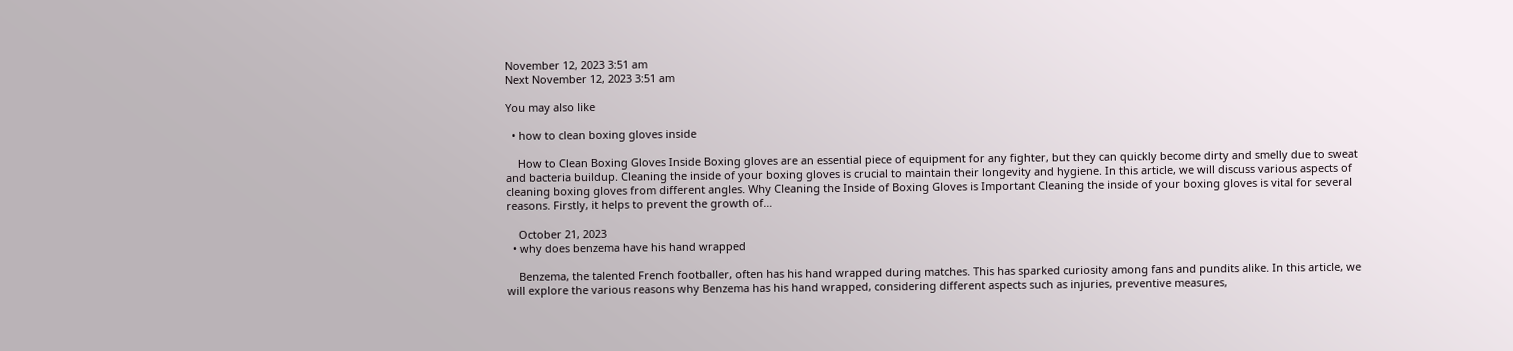November 12, 2023 3:51 am
Next November 12, 2023 3:51 am

You may also like

  • how to clean boxing gloves inside

    How to Clean Boxing Gloves Inside Boxing gloves are an essential piece of equipment for any fighter, but they can quickly become dirty and smelly due to sweat and bacteria buildup. Cleaning the inside of your boxing gloves is crucial to maintain their longevity and hygiene. In this article, we will discuss various aspects of cleaning boxing gloves from different angles. Why Cleaning the Inside of Boxing Gloves is Important Cleaning the inside of your boxing gloves is vital for several reasons. Firstly, it helps to prevent the growth of…

    October 21, 2023
  • why does benzema have his hand wrapped

    Benzema, the talented French footballer, often has his hand wrapped during matches. This has sparked curiosity among fans and pundits alike. In this article, we will explore the various reasons why Benzema has his hand wrapped, considering different aspects such as injuries, preventive measures,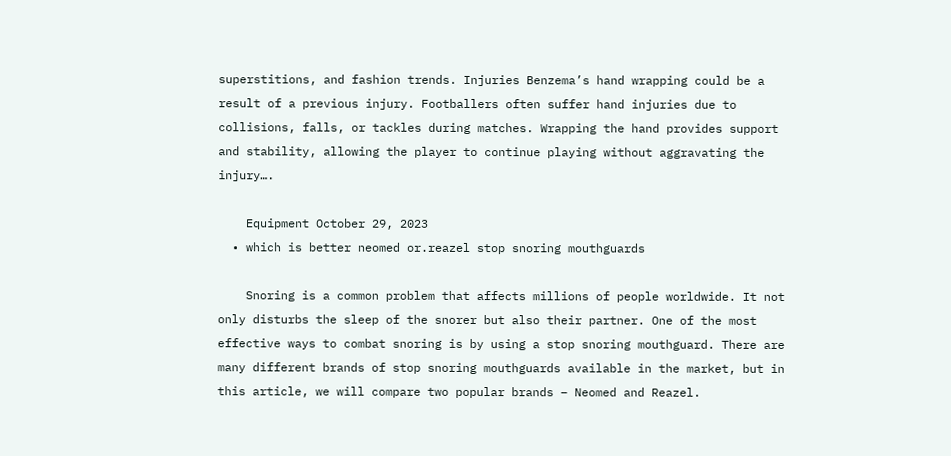superstitions, and fashion trends. Injuries Benzema’s hand wrapping could be a result of a previous injury. Footballers often suffer hand injuries due to collisions, falls, or tackles during matches. Wrapping the hand provides support and stability, allowing the player to continue playing without aggravating the injury….

    Equipment October 29, 2023
  • which is better neomed or.reazel stop snoring mouthguards

    Snoring is a common problem that affects millions of people worldwide. It not only disturbs the sleep of the snorer but also their partner. One of the most effective ways to combat snoring is by using a stop snoring mouthguard. There are many different brands of stop snoring mouthguards available in the market, but in this article, we will compare two popular brands – Neomed and Reazel.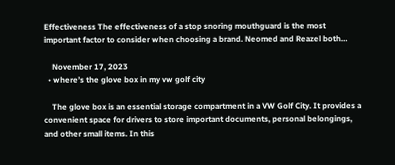Effectiveness The effectiveness of a stop snoring mouthguard is the most important factor to consider when choosing a brand. Neomed and Reazel both…

    November 17, 2023
  • where’s the glove box in my vw golf city

    The glove box is an essential storage compartment in a VW Golf City. It provides a convenient space for drivers to store important documents, personal belongings, and other small items. In this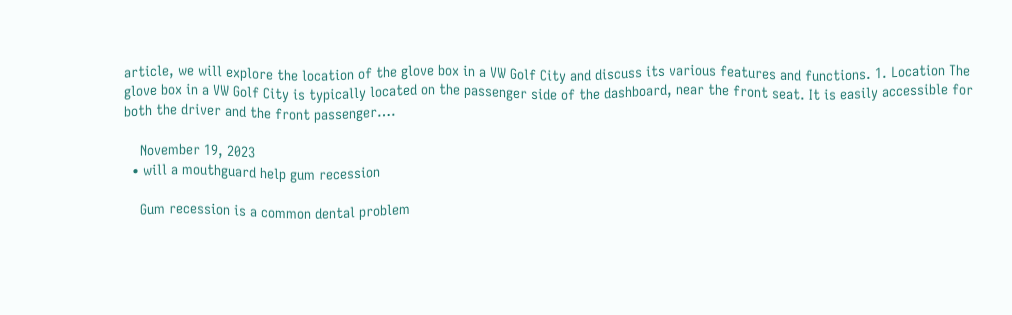article, we will explore the location of the glove box in a VW Golf City and discuss its various features and functions. 1. Location The glove box in a VW Golf City is typically located on the passenger side of the dashboard, near the front seat. It is easily accessible for both the driver and the front passenger….

    November 19, 2023
  • will a mouthguard help gum recession

    Gum recession is a common dental problem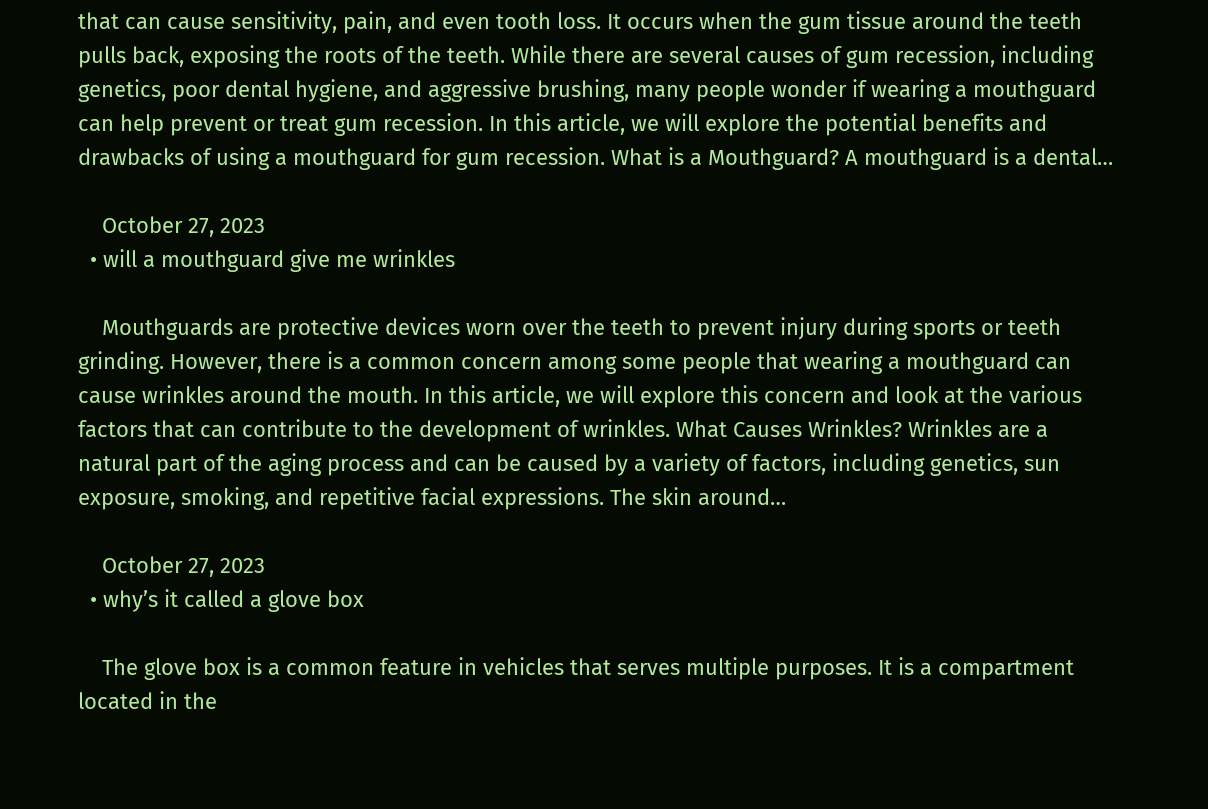that can cause sensitivity, pain, and even tooth loss. It occurs when the gum tissue around the teeth pulls back, exposing the roots of the teeth. While there are several causes of gum recession, including genetics, poor dental hygiene, and aggressive brushing, many people wonder if wearing a mouthguard can help prevent or treat gum recession. In this article, we will explore the potential benefits and drawbacks of using a mouthguard for gum recession. What is a Mouthguard? A mouthguard is a dental…

    October 27, 2023
  • will a mouthguard give me wrinkles

    Mouthguards are protective devices worn over the teeth to prevent injury during sports or teeth grinding. However, there is a common concern among some people that wearing a mouthguard can cause wrinkles around the mouth. In this article, we will explore this concern and look at the various factors that can contribute to the development of wrinkles. What Causes Wrinkles? Wrinkles are a natural part of the aging process and can be caused by a variety of factors, including genetics, sun exposure, smoking, and repetitive facial expressions. The skin around…

    October 27, 2023
  • why’s it called a glove box

    The glove box is a common feature in vehicles that serves multiple purposes. It is a compartment located in the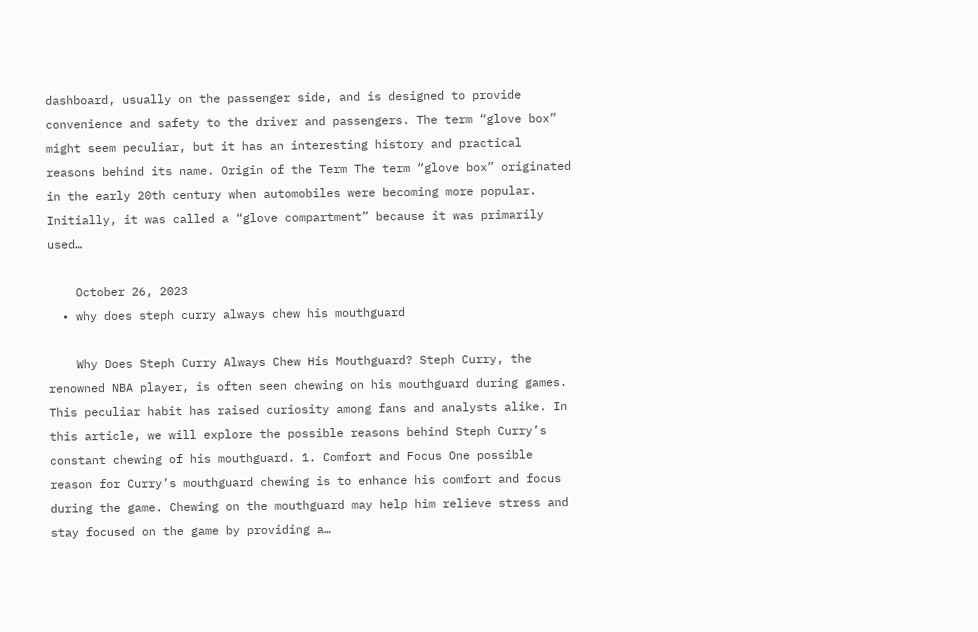dashboard, usually on the passenger side, and is designed to provide convenience and safety to the driver and passengers. The term “glove box” might seem peculiar, but it has an interesting history and practical reasons behind its name. Origin of the Term The term “glove box” originated in the early 20th century when automobiles were becoming more popular. Initially, it was called a “glove compartment” because it was primarily used…

    October 26, 2023
  • why does steph curry always chew his mouthguard

    Why Does Steph Curry Always Chew His Mouthguard? Steph Curry, the renowned NBA player, is often seen chewing on his mouthguard during games. This peculiar habit has raised curiosity among fans and analysts alike. In this article, we will explore the possible reasons behind Steph Curry’s constant chewing of his mouthguard. 1. Comfort and Focus One possible reason for Curry’s mouthguard chewing is to enhance his comfort and focus during the game. Chewing on the mouthguard may help him relieve stress and stay focused on the game by providing a…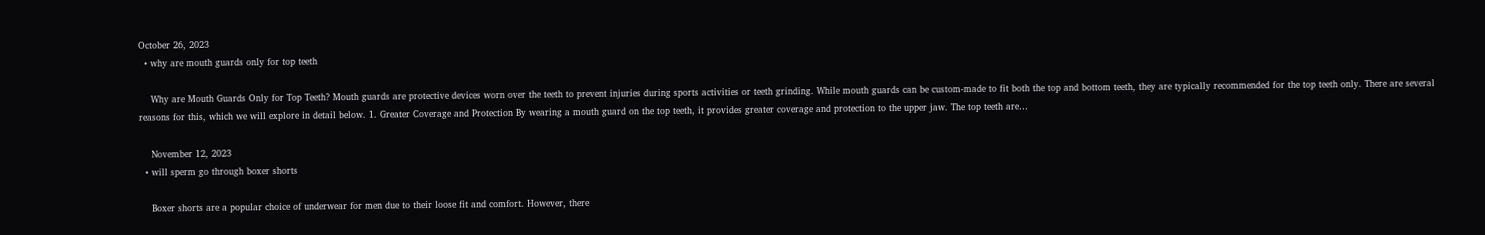October 26, 2023
  • why are mouth guards only for top teeth

    Why are Mouth Guards Only for Top Teeth? Mouth guards are protective devices worn over the teeth to prevent injuries during sports activities or teeth grinding. While mouth guards can be custom-made to fit both the top and bottom teeth, they are typically recommended for the top teeth only. There are several reasons for this, which we will explore in detail below. 1. Greater Coverage and Protection By wearing a mouth guard on the top teeth, it provides greater coverage and protection to the upper jaw. The top teeth are…

    November 12, 2023
  • will sperm go through boxer shorts

    Boxer shorts are a popular choice of underwear for men due to their loose fit and comfort. However, there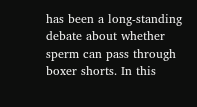has been a long-standing debate about whether sperm can pass through boxer shorts. In this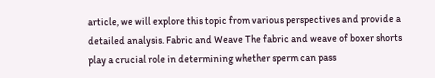article, we will explore this topic from various perspectives and provide a detailed analysis. Fabric and Weave The fabric and weave of boxer shorts play a crucial role in determining whether sperm can pass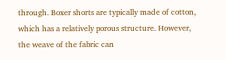through. Boxer shorts are typically made of cotton, which has a relatively porous structure. However, the weave of the fabric can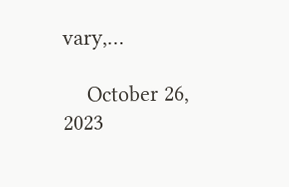vary,…

    October 26, 2023